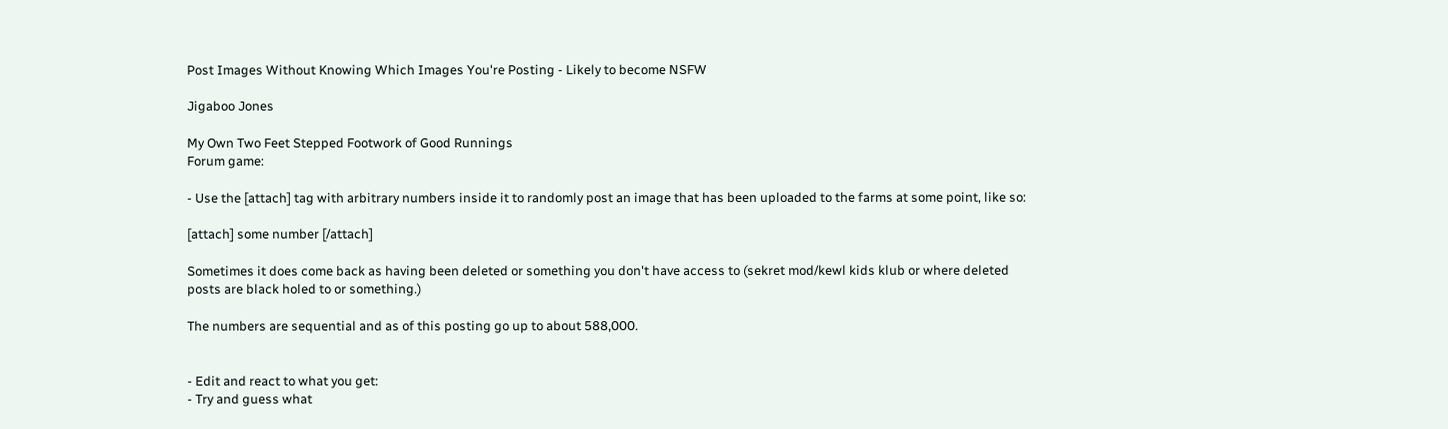Post Images Without Knowing Which Images You're Posting - Likely to become NSFW

Jigaboo Jones

My Own Two Feet Stepped Footwork of Good Runnings
Forum game:

- Use the [attach] tag with arbitrary numbers inside it to randomly post an image that has been uploaded to the farms at some point, like so:

[attach] some number [/attach]

Sometimes it does come back as having been deleted or something you don't have access to (sekret mod/kewl kids klub or where deleted posts are black holed to or something.)

The numbers are sequential and as of this posting go up to about 588,000.


- Edit and react to what you get:
- Try and guess what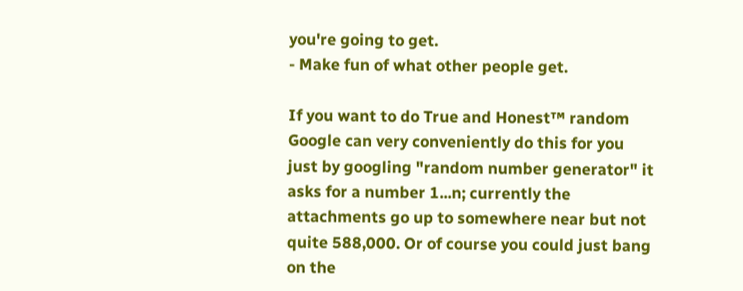you're going to get.
- Make fun of what other people get.

If you want to do True and Honest™ random Google can very conveniently do this for you just by googling "random number generator" it asks for a number 1...n; currently the attachments go up to somewhere near but not quite 588,000. Or of course you could just bang on the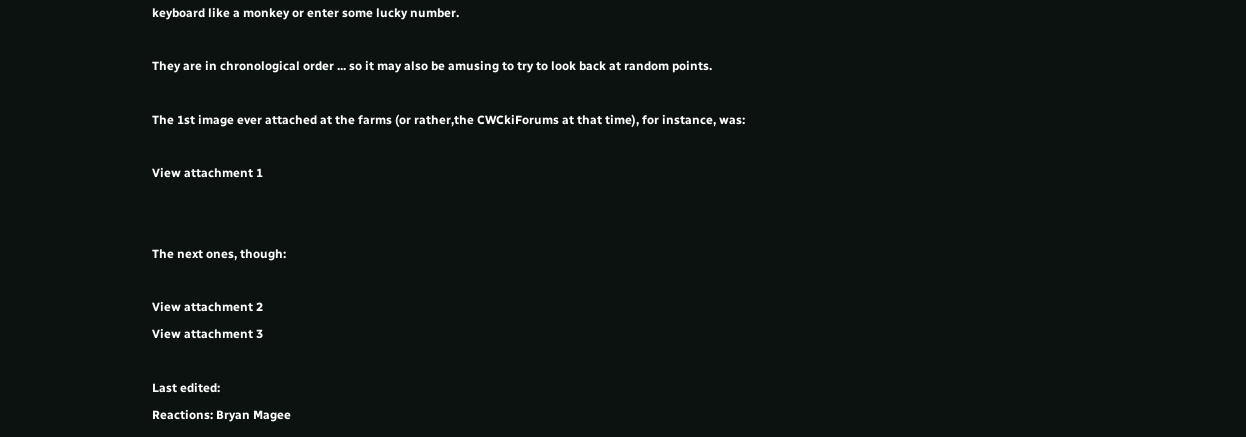keyboard like a monkey or enter some lucky number.

They are in chronological order ... so it may also be amusing to try to look back at random points.

The 1st image ever attached at the farms (or rather,the CWCkiForums at that time), for instance, was:

View attachment 1


The next ones, though:

View attachment 2
View attachment 3

Last edited:
Reactions: Bryan Magee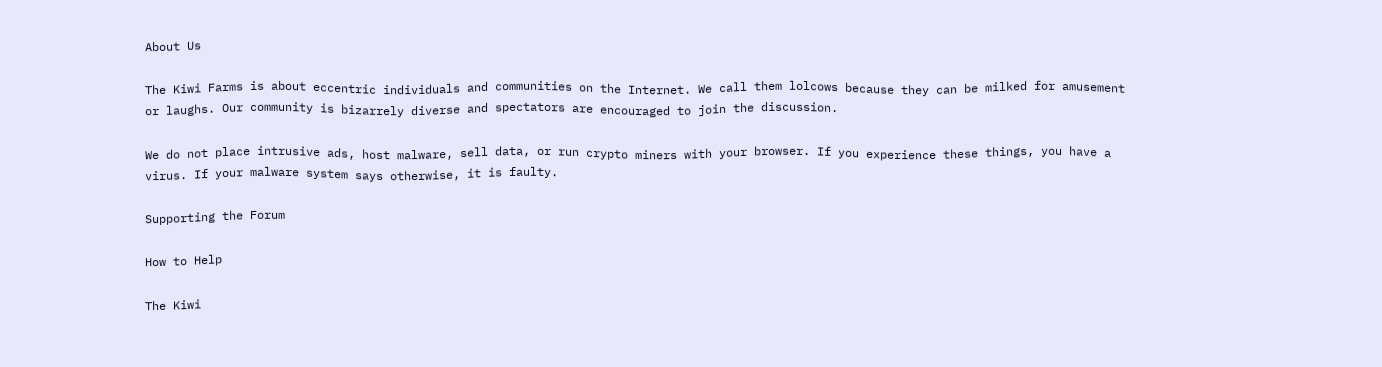About Us

The Kiwi Farms is about eccentric individuals and communities on the Internet. We call them lolcows because they can be milked for amusement or laughs. Our community is bizarrely diverse and spectators are encouraged to join the discussion.

We do not place intrusive ads, host malware, sell data, or run crypto miners with your browser. If you experience these things, you have a virus. If your malware system says otherwise, it is faulty.

Supporting the Forum

How to Help

The Kiwi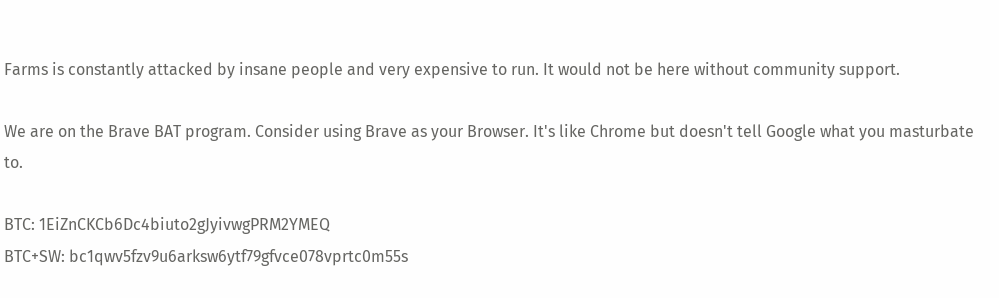Farms is constantly attacked by insane people and very expensive to run. It would not be here without community support.

We are on the Brave BAT program. Consider using Brave as your Browser. It's like Chrome but doesn't tell Google what you masturbate to.

BTC: 1EiZnCKCb6Dc4biuto2gJyivwgPRM2YMEQ
BTC+SW: bc1qwv5fzv9u6arksw6ytf79gfvce078vprtc0m55s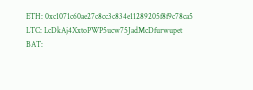ETH: 0xc1071c60ae27c8cc3c834e11289205f8f9c78ca5
LTC: LcDkAj4XxtoPWP5ucw75JadMcDfurwupet
BAT: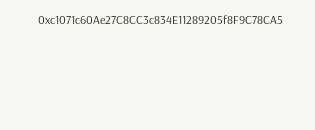0xc1071c60Ae27C8CC3c834E11289205f8F9C78CA5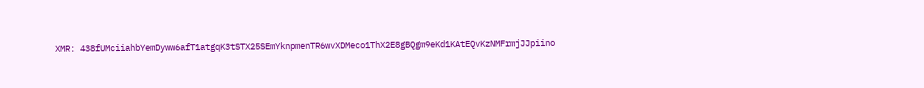XMR: 438fUMciiahbYemDyww6afT1atgqK3tSTX25SEmYknpmenTR6wvXDMeco1ThX2E8gBQgm9eKd1KAtEQvKzNMFrmjJJpiino